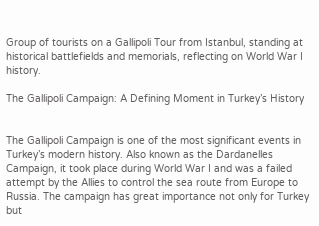Group of tourists on a Gallipoli Tour from Istanbul, standing at historical battlefields and memorials, reflecting on World War I history.

The Gallipoli Campaign: A Defining Moment in Turkey’s History


The Gallipoli Campaign is one of the most significant events in Turkey’s modern history. Also known as the Dardanelles Campaign, it took place during World War I and was a failed attempt by the Allies to control the sea route from Europe to Russia. The campaign has great importance not only for Turkey but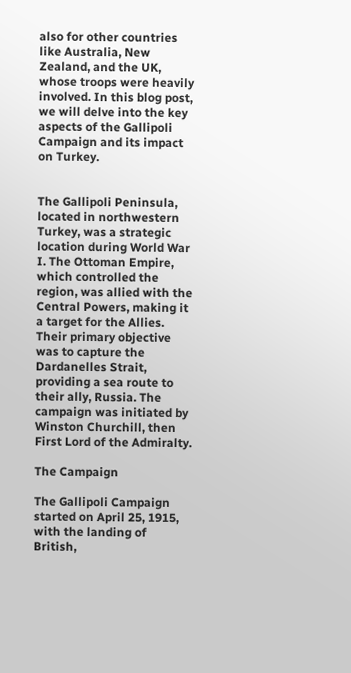also for other countries like Australia, New Zealand, and the UK, whose troops were heavily involved. In this blog post, we will delve into the key aspects of the Gallipoli Campaign and its impact on Turkey.


The Gallipoli Peninsula, located in northwestern Turkey, was a strategic location during World War I. The Ottoman Empire, which controlled the region, was allied with the Central Powers, making it a target for the Allies. Their primary objective was to capture the Dardanelles Strait, providing a sea route to their ally, Russia. The campaign was initiated by Winston Churchill, then First Lord of the Admiralty.

The Campaign

The Gallipoli Campaign started on April 25, 1915, with the landing of British,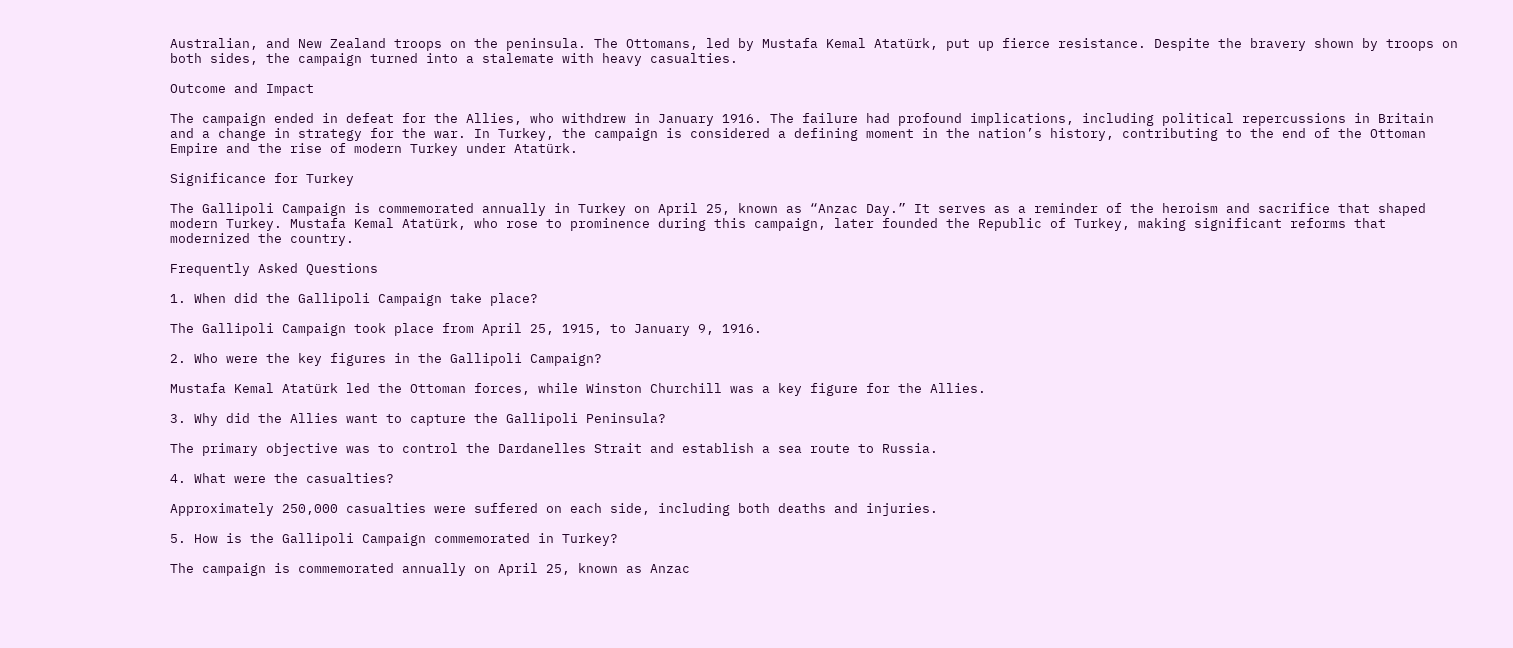Australian, and New Zealand troops on the peninsula. The Ottomans, led by Mustafa Kemal Atatürk, put up fierce resistance. Despite the bravery shown by troops on both sides, the campaign turned into a stalemate with heavy casualties.

Outcome and Impact

The campaign ended in defeat for the Allies, who withdrew in January 1916. The failure had profound implications, including political repercussions in Britain and a change in strategy for the war. In Turkey, the campaign is considered a defining moment in the nation’s history, contributing to the end of the Ottoman Empire and the rise of modern Turkey under Atatürk.

Significance for Turkey

The Gallipoli Campaign is commemorated annually in Turkey on April 25, known as “Anzac Day.” It serves as a reminder of the heroism and sacrifice that shaped modern Turkey. Mustafa Kemal Atatürk, who rose to prominence during this campaign, later founded the Republic of Turkey, making significant reforms that modernized the country.

Frequently Asked Questions

1. When did the Gallipoli Campaign take place?

The Gallipoli Campaign took place from April 25, 1915, to January 9, 1916.

2. Who were the key figures in the Gallipoli Campaign?

Mustafa Kemal Atatürk led the Ottoman forces, while Winston Churchill was a key figure for the Allies.

3. Why did the Allies want to capture the Gallipoli Peninsula?

The primary objective was to control the Dardanelles Strait and establish a sea route to Russia.

4. What were the casualties?

Approximately 250,000 casualties were suffered on each side, including both deaths and injuries.

5. How is the Gallipoli Campaign commemorated in Turkey?

The campaign is commemorated annually on April 25, known as Anzac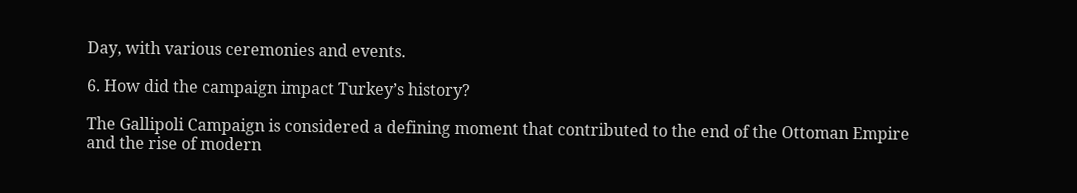Day, with various ceremonies and events.

6. How did the campaign impact Turkey’s history?

The Gallipoli Campaign is considered a defining moment that contributed to the end of the Ottoman Empire and the rise of modern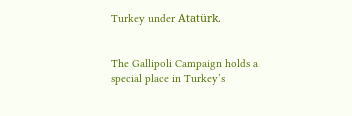Turkey under Atatürk.


The Gallipoli Campaign holds a special place in Turkey’s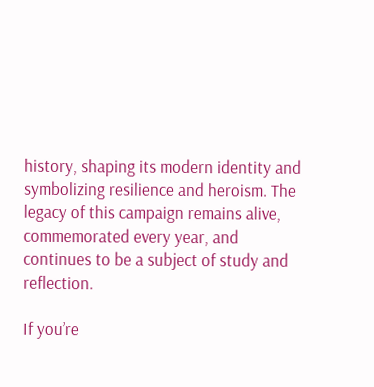history, shaping its modern identity and symbolizing resilience and heroism. The legacy of this campaign remains alive, commemorated every year, and continues to be a subject of study and reflection.

If you’re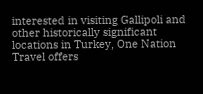interested in visiting Gallipoli and other historically significant locations in Turkey, One Nation Travel offers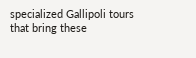specialized Gallipoli tours that bring these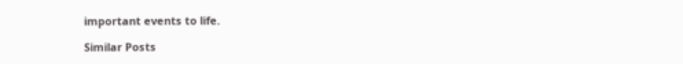important events to life.

Similar Posts